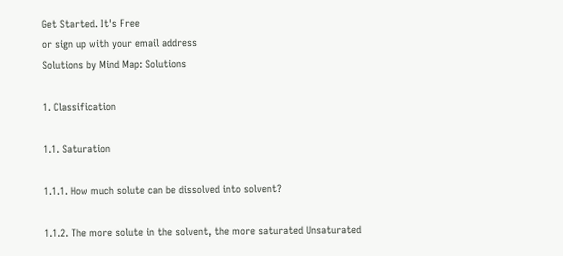Get Started. It's Free
or sign up with your email address
Solutions by Mind Map: Solutions

1. Classification

1.1. Saturation

1.1.1. How much solute can be dissolved into solvent?

1.1.2. The more solute in the solvent, the more saturated Unsaturated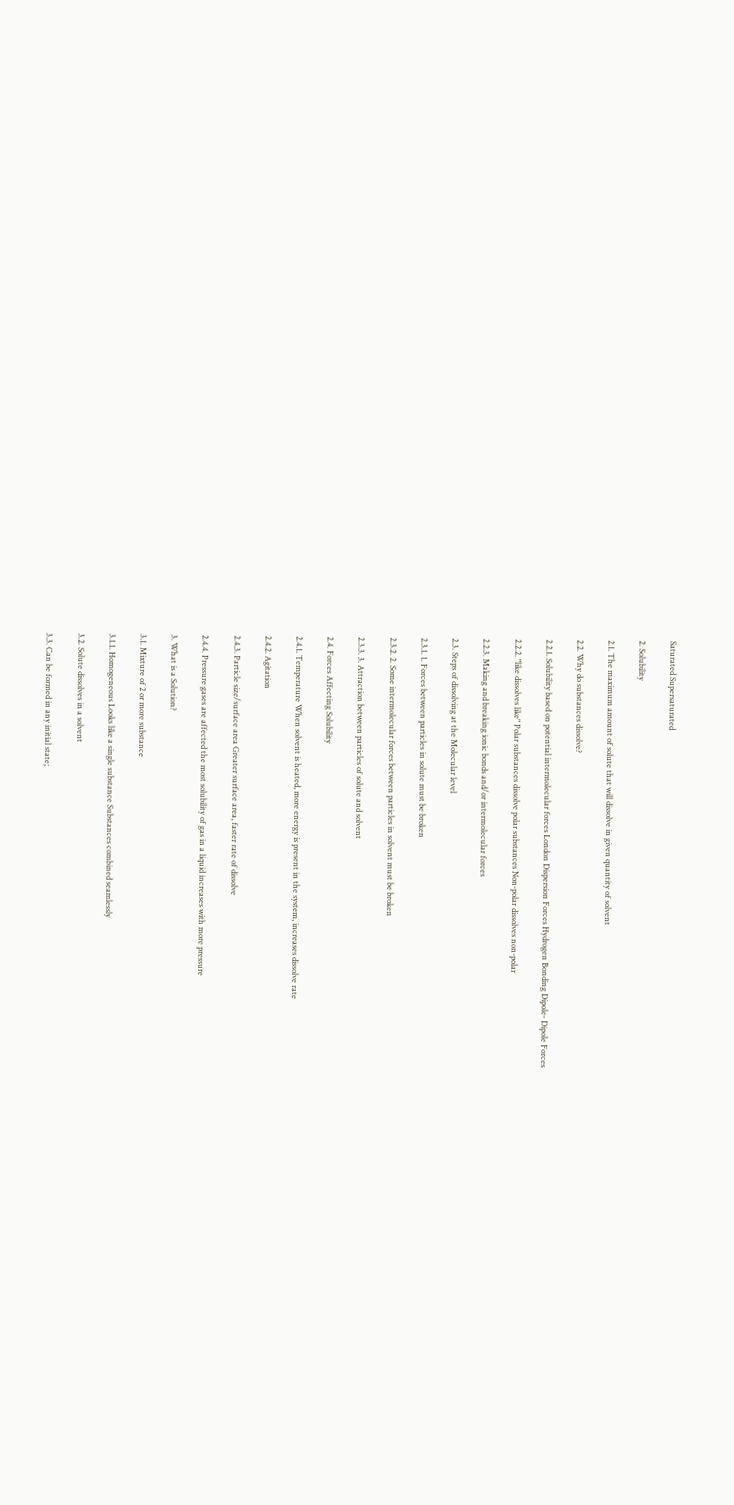Saturated Supersaturated

2. Solubility

2.1. The maximum amount of solute that will dissolve in given quantity of solvent

2.2. Why do substances dissolve?

2.2.1. Solubility based on potential intermolecular forces London Dispersion Forces Hydrogen Bonding Dipole- Dipole Forces

2.2.2. "like dissolves like" Polar substances dissolve polar substances Non-polar dissolves non-polar

2.2.3. Making and breaking ionic bonds and/or intermolecular forces

2.3. Steps of dissolving at the Molecular level

2.3.1. 1. Forces between particles in solute must be broken

2.3.2. 2. Some intermolecular forces between particles in solvent must be broken

2.3.3. 3. Attraction between particles of solute and solvent

2.4. Forces Affecting Solubility

2.4.1. Temperature When solvent is heated, more energy is present in the system, increases dissolve rate

2.4.2. Agitation

2.4.3. Particle size/surface area Greater surface area, faster rate of dissolve

2.4.4. Pressure gases are affected the most solubility of gas in a liquid increases with more pressure

3. What is a Solution?

3.1. Mixture of 2 or more substance

3.1.1. Homogeneous Looks like a single substance Substances combined seamlessly

3.2. Solute dissolves in a solvent

3.3. Can be formed in any initial state;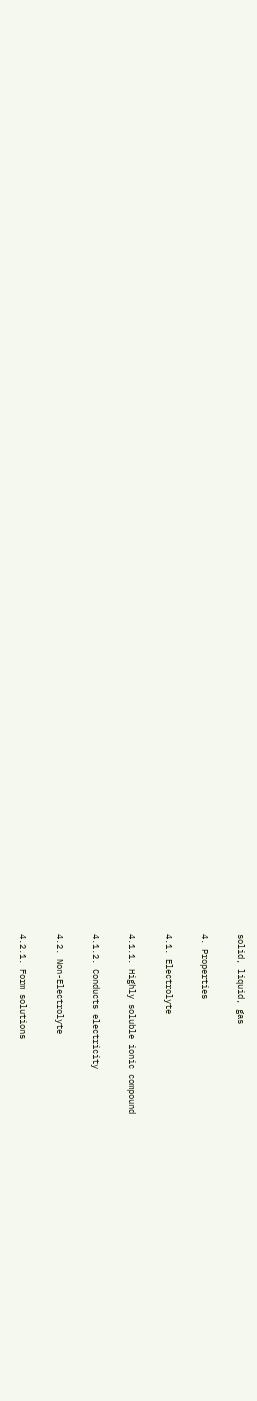solid, liquid, gas

4. Properties

4.1. Electrolyte

4.1.1. Highly soluble ionic compound

4.1.2. Conducts electricity

4.2. Non-Electrolyte

4.2.1. Form solutions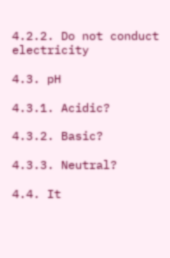4.2.2. Do not conduct electricity

4.3. pH

4.3.1. Acidic?

4.3.2. Basic?

4.3.3. Neutral?

4.4. It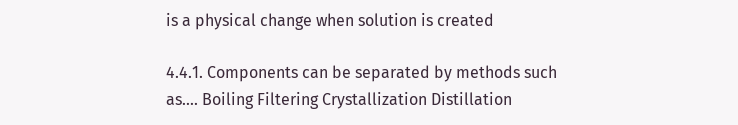is a physical change when solution is created

4.4.1. Components can be separated by methods such as.... Boiling Filtering Crystallization Distillation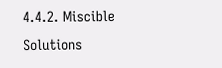4.4.2. Miscible Solutions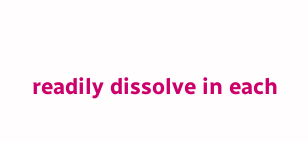readily dissolve in each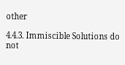other

4.4.3. Immiscible Solutions do not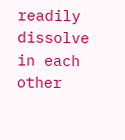readily dissolve in each other